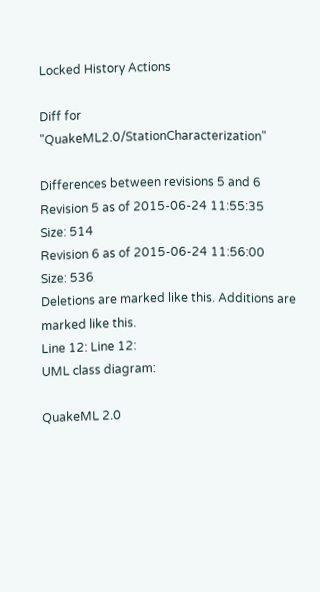Locked History Actions

Diff for "QuakeML2.0/StationCharacterization"

Differences between revisions 5 and 6
Revision 5 as of 2015-06-24 11:55:35
Size: 514
Revision 6 as of 2015-06-24 11:56:00
Size: 536
Deletions are marked like this. Additions are marked like this.
Line 12: Line 12:
UML class diagram:

QuakeML 2.0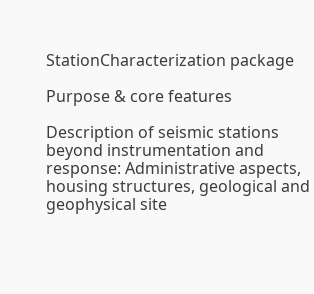StationCharacterization package

Purpose & core features

Description of seismic stations beyond instrumentation and response: Administrative aspects, housing structures, geological and geophysical site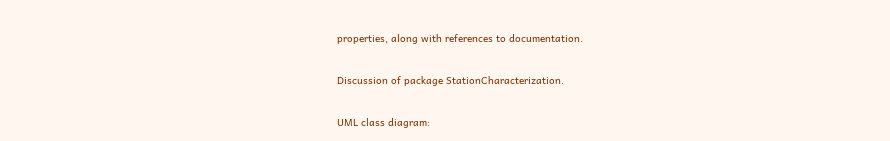properties, along with references to documentation.

Discussion of package StationCharacterization.

UML class diagram: